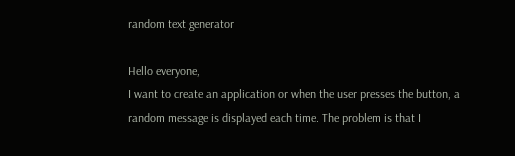random text generator

Hello everyone,
I want to create an application or when the user presses the button, a random message is displayed each time. The problem is that I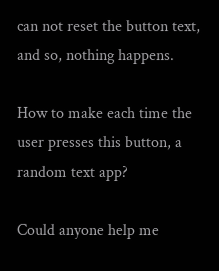can not reset the button text, and so, nothing happens.

How to make each time the user presses this button, a random text app?

Could anyone help me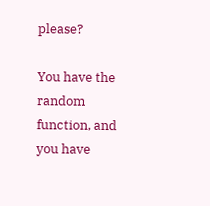please?

You have the random function, and you have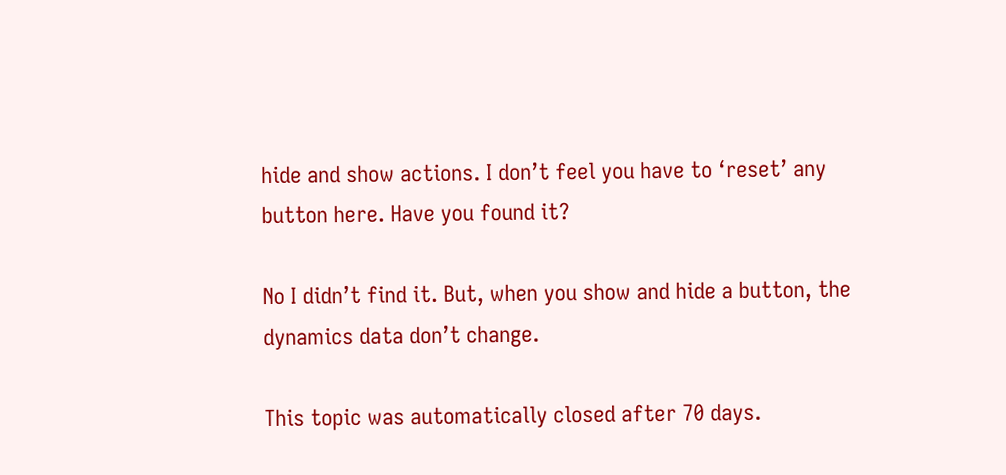hide and show actions. I don’t feel you have to ‘reset’ any button here. Have you found it?

No I didn’t find it. But, when you show and hide a button, the dynamics data don’t change.

This topic was automatically closed after 70 days.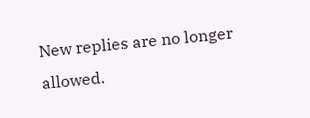New replies are no longer allowed.